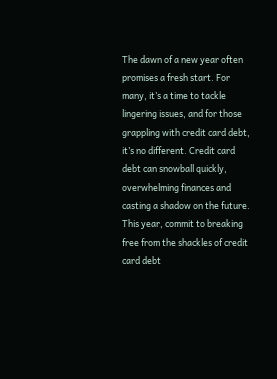The dawn of a new year often promises a fresh start. For many, it’s a time to tackle lingering issues, and for those grappling with credit card debt, it’s no different. Credit card debt can snowball quickly, overwhelming finances and casting a shadow on the future. This year, commit to breaking free from the shackles of credit card debt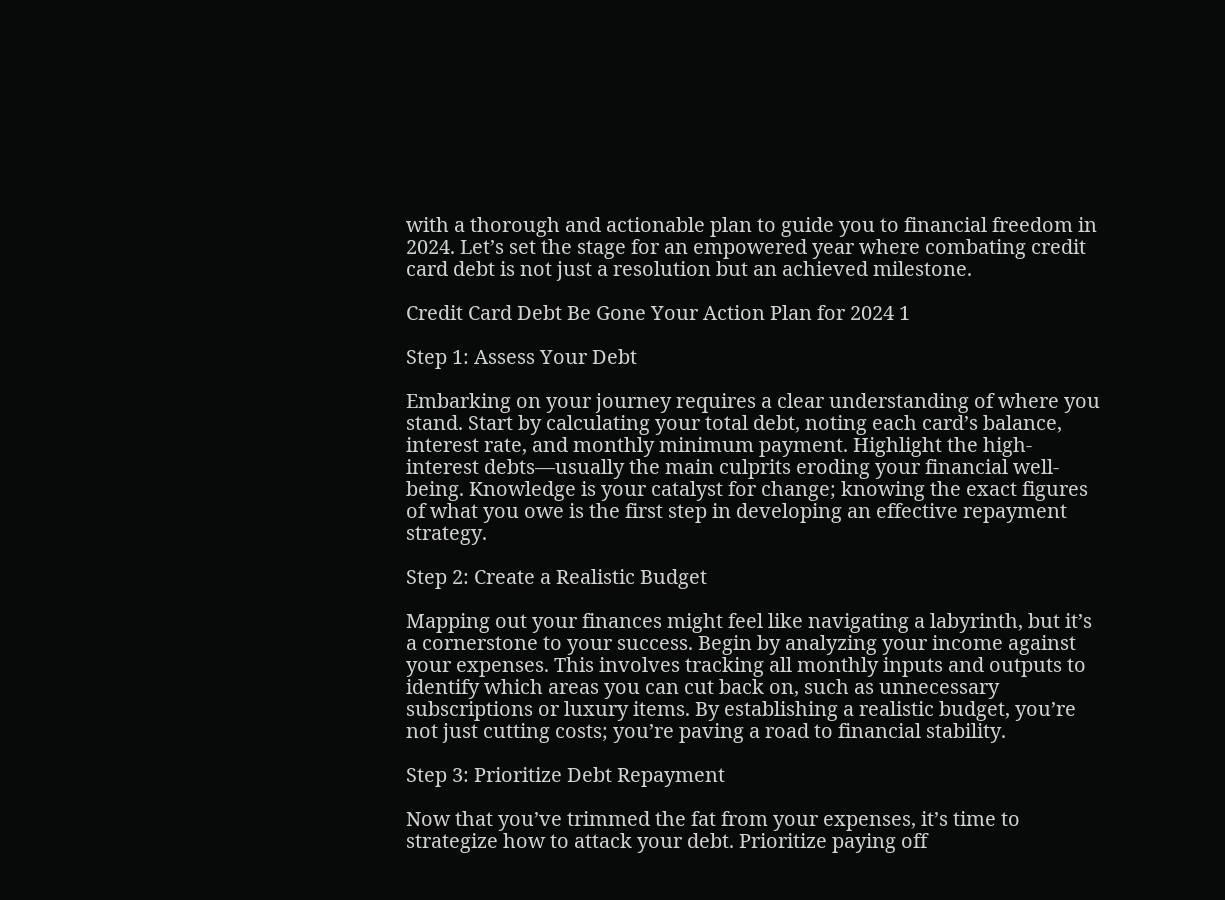with a thorough and actionable plan to guide you to financial freedom in 2024. Let’s set the stage for an empowered year where combating credit card debt is not just a resolution but an achieved milestone.

Credit Card Debt Be Gone Your Action Plan for 2024 1

Step 1: Assess Your Debt

Embarking on your journey requires a clear understanding of where you stand. Start by calculating your total debt, noting each card’s balance, interest rate, and monthly minimum payment. Highlight the high-interest debts—usually the main culprits eroding your financial well-being. Knowledge is your catalyst for change; knowing the exact figures of what you owe is the first step in developing an effective repayment strategy.

Step 2: Create a Realistic Budget

Mapping out your finances might feel like navigating a labyrinth, but it’s a cornerstone to your success. Begin by analyzing your income against your expenses. This involves tracking all monthly inputs and outputs to identify which areas you can cut back on, such as unnecessary subscriptions or luxury items. By establishing a realistic budget, you’re not just cutting costs; you’re paving a road to financial stability.

Step 3: Prioritize Debt Repayment

Now that you’ve trimmed the fat from your expenses, it’s time to strategize how to attack your debt. Prioritize paying off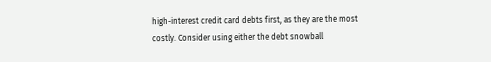high-interest credit card debts first, as they are the most costly. Consider using either the debt snowball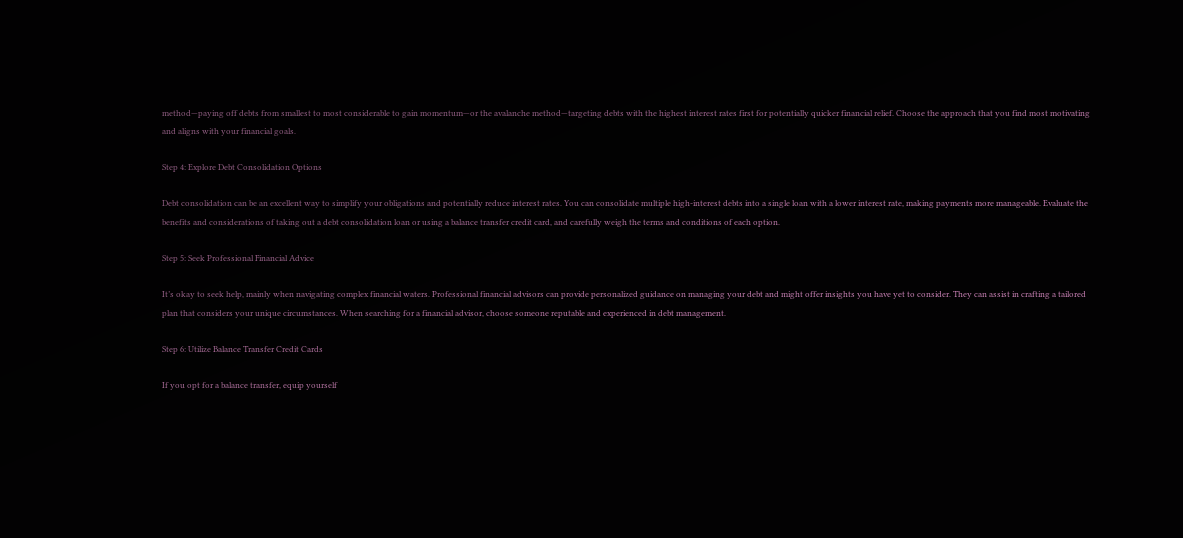method—paying off debts from smallest to most considerable to gain momentum—or the avalanche method—targeting debts with the highest interest rates first for potentially quicker financial relief. Choose the approach that you find most motivating and aligns with your financial goals.

Step 4: Explore Debt Consolidation Options

Debt consolidation can be an excellent way to simplify your obligations and potentially reduce interest rates. You can consolidate multiple high-interest debts into a single loan with a lower interest rate, making payments more manageable. Evaluate the benefits and considerations of taking out a debt consolidation loan or using a balance transfer credit card, and carefully weigh the terms and conditions of each option.

Step 5: Seek Professional Financial Advice

It’s okay to seek help, mainly when navigating complex financial waters. Professional financial advisors can provide personalized guidance on managing your debt and might offer insights you have yet to consider. They can assist in crafting a tailored plan that considers your unique circumstances. When searching for a financial advisor, choose someone reputable and experienced in debt management.

Step 6: Utilize Balance Transfer Credit Cards

If you opt for a balance transfer, equip yourself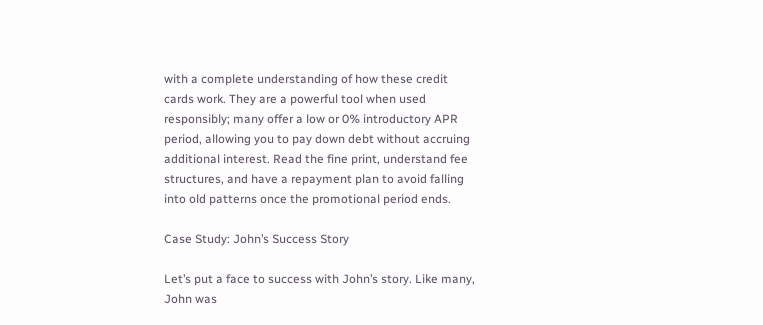with a complete understanding of how these credit cards work. They are a powerful tool when used responsibly; many offer a low or 0% introductory APR period, allowing you to pay down debt without accruing additional interest. Read the fine print, understand fee structures, and have a repayment plan to avoid falling into old patterns once the promotional period ends.

Case Study: John’s Success Story

Let’s put a face to success with John’s story. Like many, John was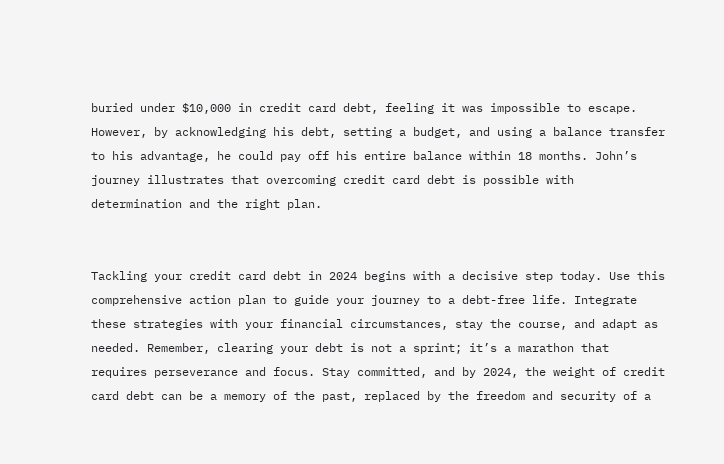buried under $10,000 in credit card debt, feeling it was impossible to escape. However, by acknowledging his debt, setting a budget, and using a balance transfer to his advantage, he could pay off his entire balance within 18 months. John’s journey illustrates that overcoming credit card debt is possible with determination and the right plan.


Tackling your credit card debt in 2024 begins with a decisive step today. Use this comprehensive action plan to guide your journey to a debt-free life. Integrate these strategies with your financial circumstances, stay the course, and adapt as needed. Remember, clearing your debt is not a sprint; it’s a marathon that requires perseverance and focus. Stay committed, and by 2024, the weight of credit card debt can be a memory of the past, replaced by the freedom and security of a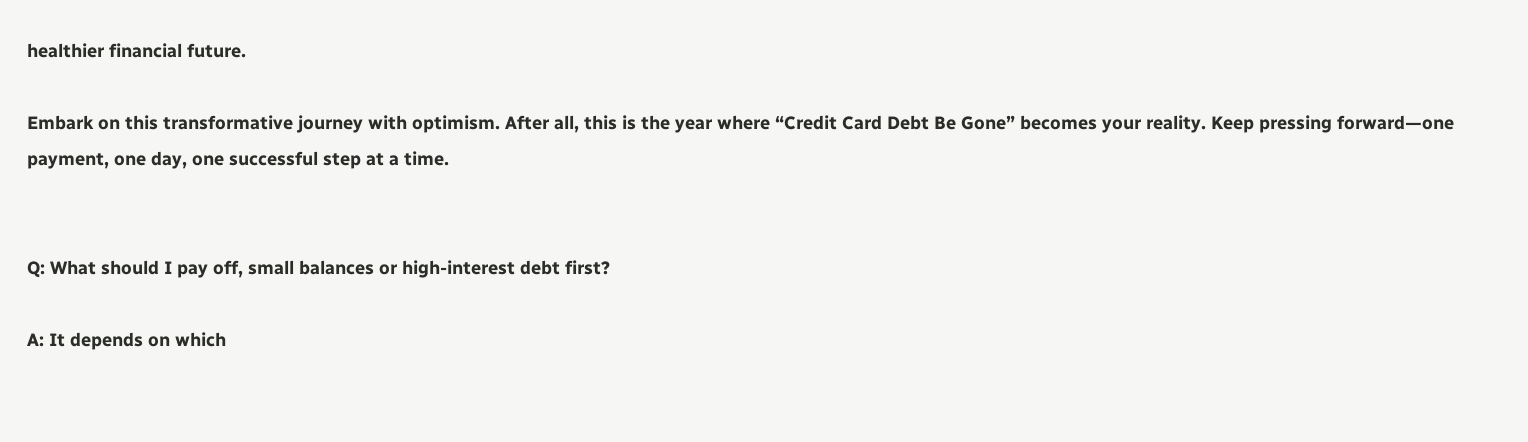healthier financial future.

Embark on this transformative journey with optimism. After all, this is the year where “Credit Card Debt Be Gone” becomes your reality. Keep pressing forward—one payment, one day, one successful step at a time.


Q: What should I pay off, small balances or high-interest debt first?

A: It depends on which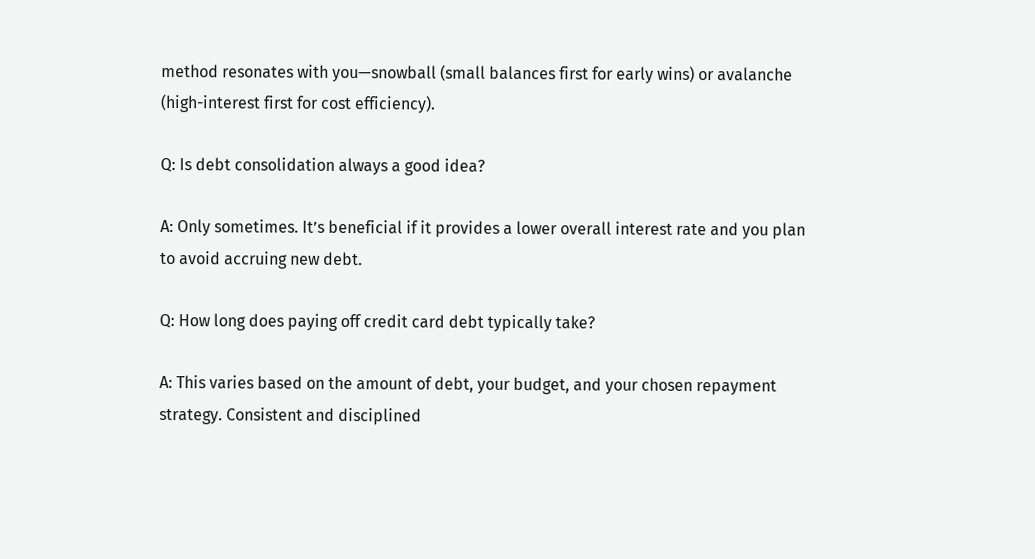method resonates with you—snowball (small balances first for early wins) or avalanche (high-interest first for cost efficiency).

Q: Is debt consolidation always a good idea?

A: Only sometimes. It’s beneficial if it provides a lower overall interest rate and you plan to avoid accruing new debt.

Q: How long does paying off credit card debt typically take?

A: This varies based on the amount of debt, your budget, and your chosen repayment strategy. Consistent and disciplined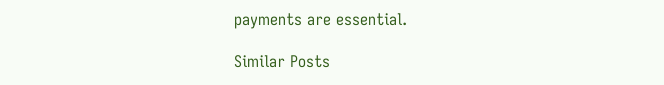payments are essential.

Similar Posts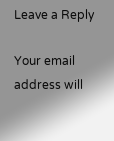Leave a Reply

Your email address will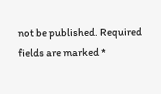not be published. Required fields are marked *